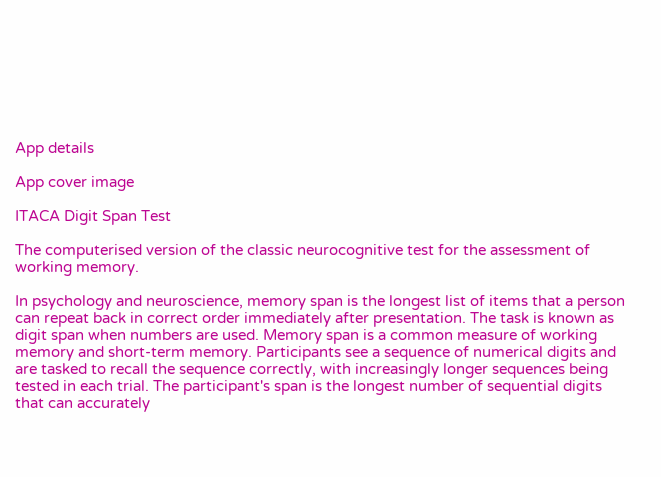App details

App cover image

ITACA Digit Span Test

The computerised version of the classic neurocognitive test for the assessment of working memory.

In psychology and neuroscience, memory span is the longest list of items that a person can repeat back in correct order immediately after presentation. The task is known as digit span when numbers are used. Memory span is a common measure of working memory and short-term memory. Participants see a sequence of numerical digits and are tasked to recall the sequence correctly, with increasingly longer sequences being tested in each trial. The participant's span is the longest number of sequential digits that can accurately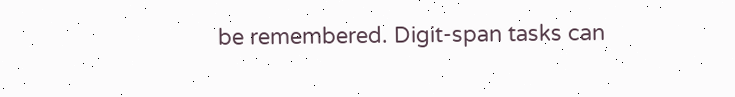be remembered. Digit-span tasks can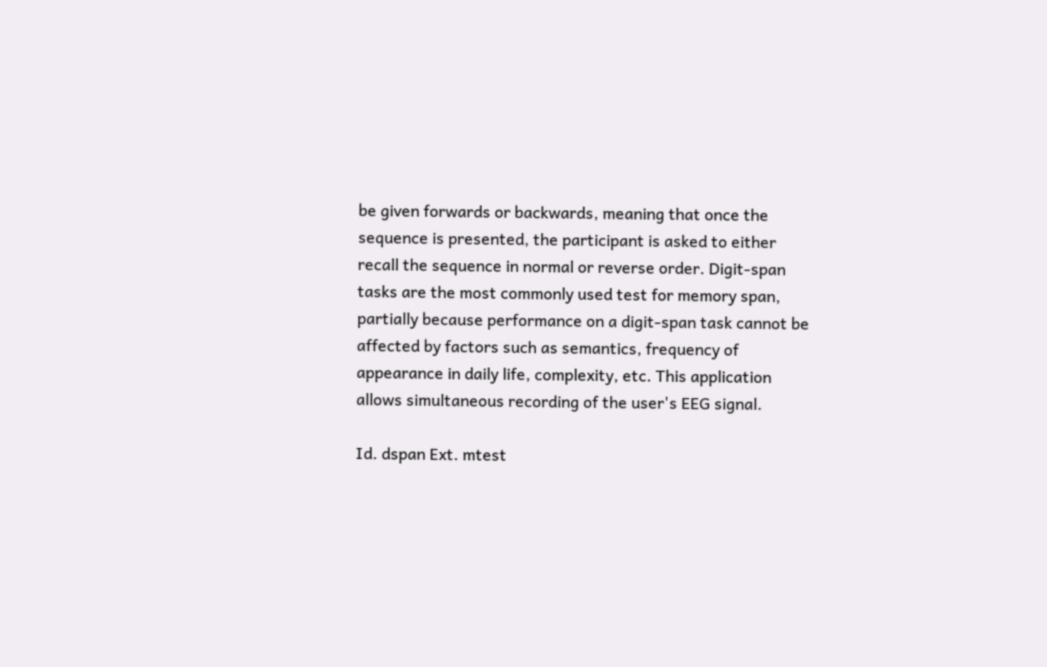be given forwards or backwards, meaning that once the sequence is presented, the participant is asked to either recall the sequence in normal or reverse order. Digit-span tasks are the most commonly used test for memory span, partially because performance on a digit-span task cannot be affected by factors such as semantics, frequency of appearance in daily life, complexity, etc. This application allows simultaneous recording of the user's EEG signal.

Id. dspan Ext. mtest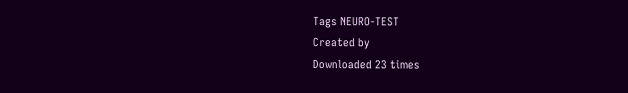Tags NEURO-TEST
Created by
Downloaded 23 times